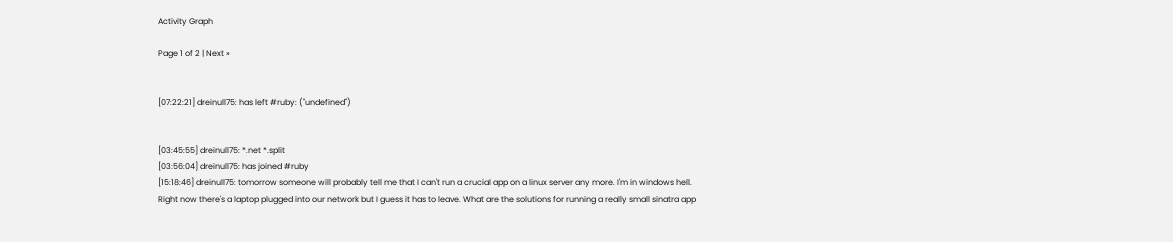Activity Graph

Page 1 of 2 | Next »


[07:22:21] dreinull75: has left #ruby: ("undefined")


[03:45:55] dreinull75: *.net *.split
[03:56:04] dreinull75: has joined #ruby
[15:18:46] dreinull75: tomorrow someone will probably tell me that I can't run a crucial app on a linux server any more. I'm in windows hell. Right now there's a laptop plugged into our network but I guess it has to leave. What are the solutions for running a really small sinatra app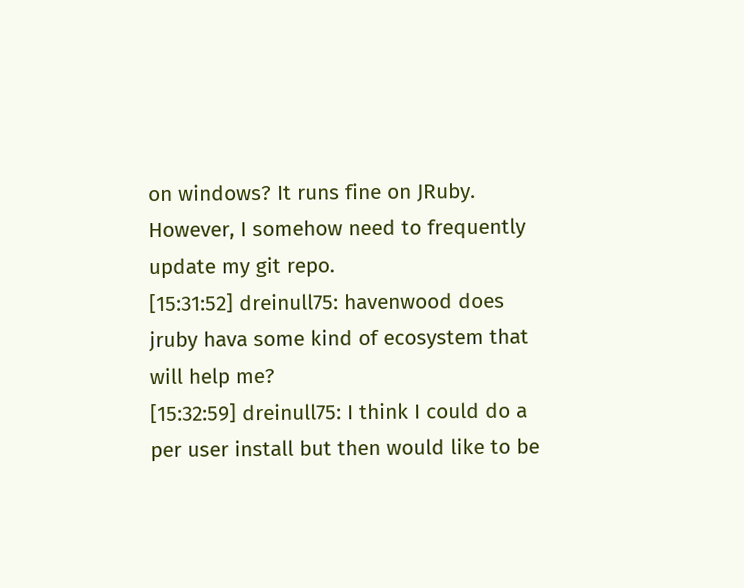on windows? It runs fine on JRuby. However, I somehow need to frequently update my git repo.
[15:31:52] dreinull75: havenwood does jruby hava some kind of ecosystem that will help me?
[15:32:59] dreinull75: I think I could do a per user install but then would like to be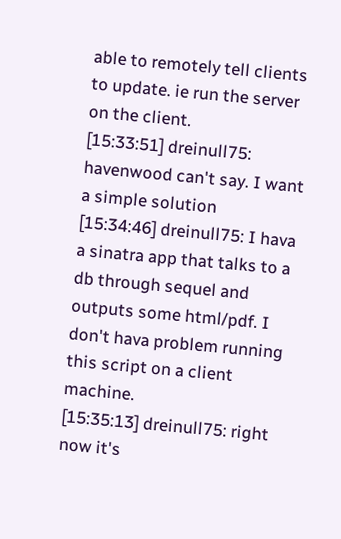able to remotely tell clients to update. ie run the server on the client.
[15:33:51] dreinull75: havenwood can't say. I want a simple solution
[15:34:46] dreinull75: I hava a sinatra app that talks to a db through sequel and outputs some html/pdf. I don't hava problem running this script on a client machine.
[15:35:13] dreinull75: right now it's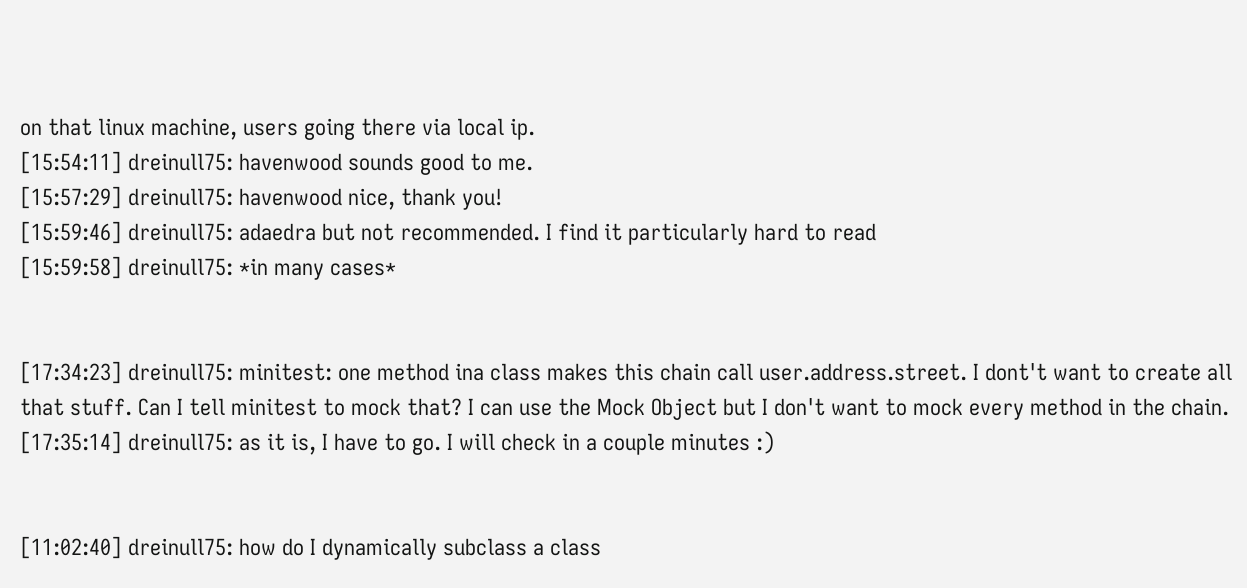on that linux machine, users going there via local ip.
[15:54:11] dreinull75: havenwood sounds good to me.
[15:57:29] dreinull75: havenwood nice, thank you!
[15:59:46] dreinull75: adaedra but not recommended. I find it particularly hard to read
[15:59:58] dreinull75: *in many cases*


[17:34:23] dreinull75: minitest: one method ina class makes this chain call user.address.street. I dont't want to create all that stuff. Can I tell minitest to mock that? I can use the Mock Object but I don't want to mock every method in the chain.
[17:35:14] dreinull75: as it is, I have to go. I will check in a couple minutes :)


[11:02:40] dreinull75: how do I dynamically subclass a class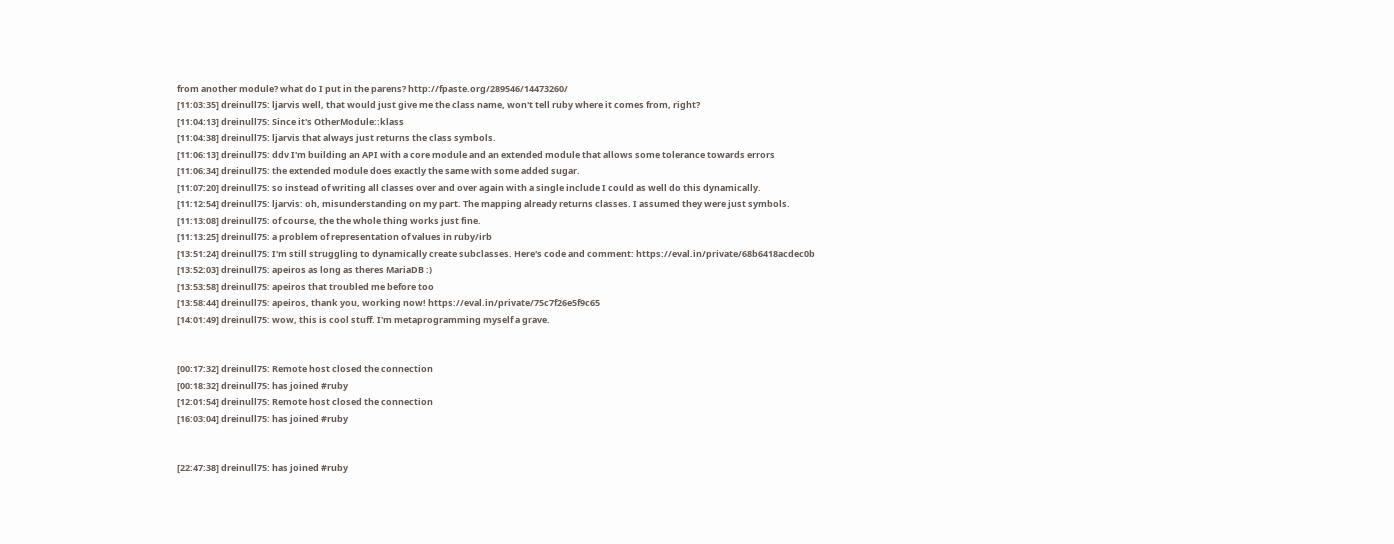from another module? what do I put in the parens? http://fpaste.org/289546/14473260/
[11:03:35] dreinull75: ljarvis well, that would just give me the class name, won't tell ruby where it comes from, right?
[11:04:13] dreinull75: Since it's OtherModule::klass
[11:04:38] dreinull75: ljarvis that always just returns the class symbols.
[11:06:13] dreinull75: ddv I'm building an API with a core module and an extended module that allows some tolerance towards errors
[11:06:34] dreinull75: the extended module does exactly the same with some added sugar.
[11:07:20] dreinull75: so instead of writing all classes over and over again with a single include I could as well do this dynamically.
[11:12:54] dreinull75: ljarvis: oh, misunderstanding on my part. The mapping already returns classes. I assumed they were just symbols.
[11:13:08] dreinull75: of course, the the whole thing works just fine.
[11:13:25] dreinull75: a problem of representation of values in ruby/irb
[13:51:24] dreinull75: I'm still struggling to dynamically create subclasses. Here's code and comment: https://eval.in/private/68b6418acdec0b
[13:52:03] dreinull75: apeiros as long as theres MariaDB :)
[13:53:58] dreinull75: apeiros that troubled me before too
[13:58:44] dreinull75: apeiros, thank you, working now! https://eval.in/private/75c7f26e5f9c65
[14:01:49] dreinull75: wow, this is cool stuff. I'm metaprogramming myself a grave.


[00:17:32] dreinull75: Remote host closed the connection
[00:18:32] dreinull75: has joined #ruby
[12:01:54] dreinull75: Remote host closed the connection
[16:03:04] dreinull75: has joined #ruby


[22:47:38] dreinull75: has joined #ruby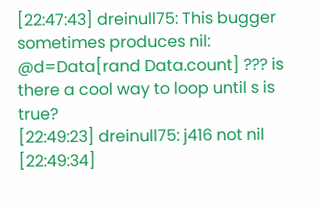[22:47:43] dreinull75: This bugger sometimes produces nil: @d=Data[rand Data.count] ??? is there a cool way to loop until s is true?
[22:49:23] dreinull75: j416 not nil
[22:49:34]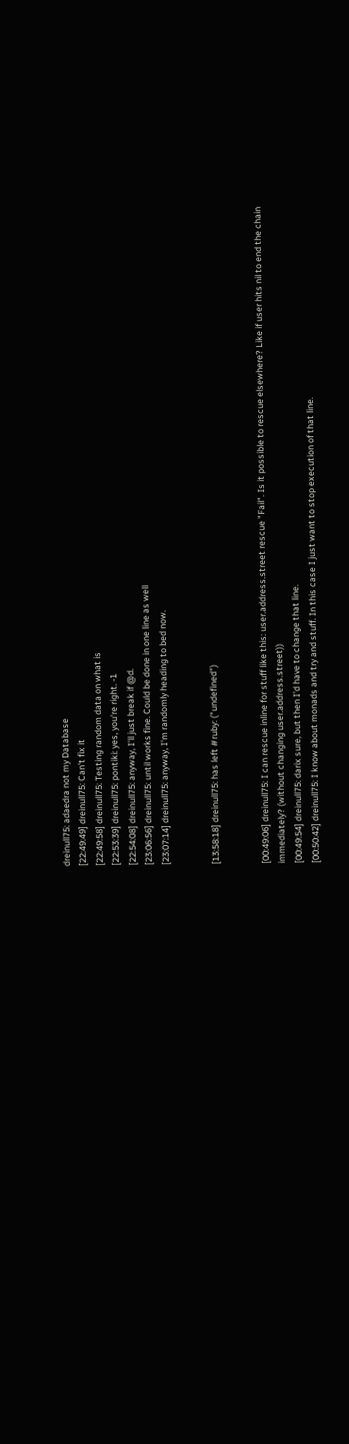dreinull75: adaedra not my Database
[22:49:49] dreinull75: Can't fix it
[22:49:58] dreinull75: Testing random data on what is
[22:53:39] dreinull75: pontiki: yes, you're right. -1
[22:54:08] dreinull75: anyway, I'll just break if @d.
[23:06:56] dreinull75: until works fine. Could be done in one line as well
[23:07:14] dreinull75: anyway, I'm randomly heading to bed now.


[13:58:18] dreinull75: has left #ruby: ("undefined")


[00:49:06] dreinull75: I can rescue inline for stuff like this: user.address.street rescue "Fail". Is it possible to rescue elsewhere? Like if user hits nil to end the chain immediately? (without changing user.address.street))
[00:49:54] dreinull75: darix sure, but then I'd have to change that line.
[00:50:42] dreinull75: I know about monads and try and stuff. In this case I just want to stop execution of that line.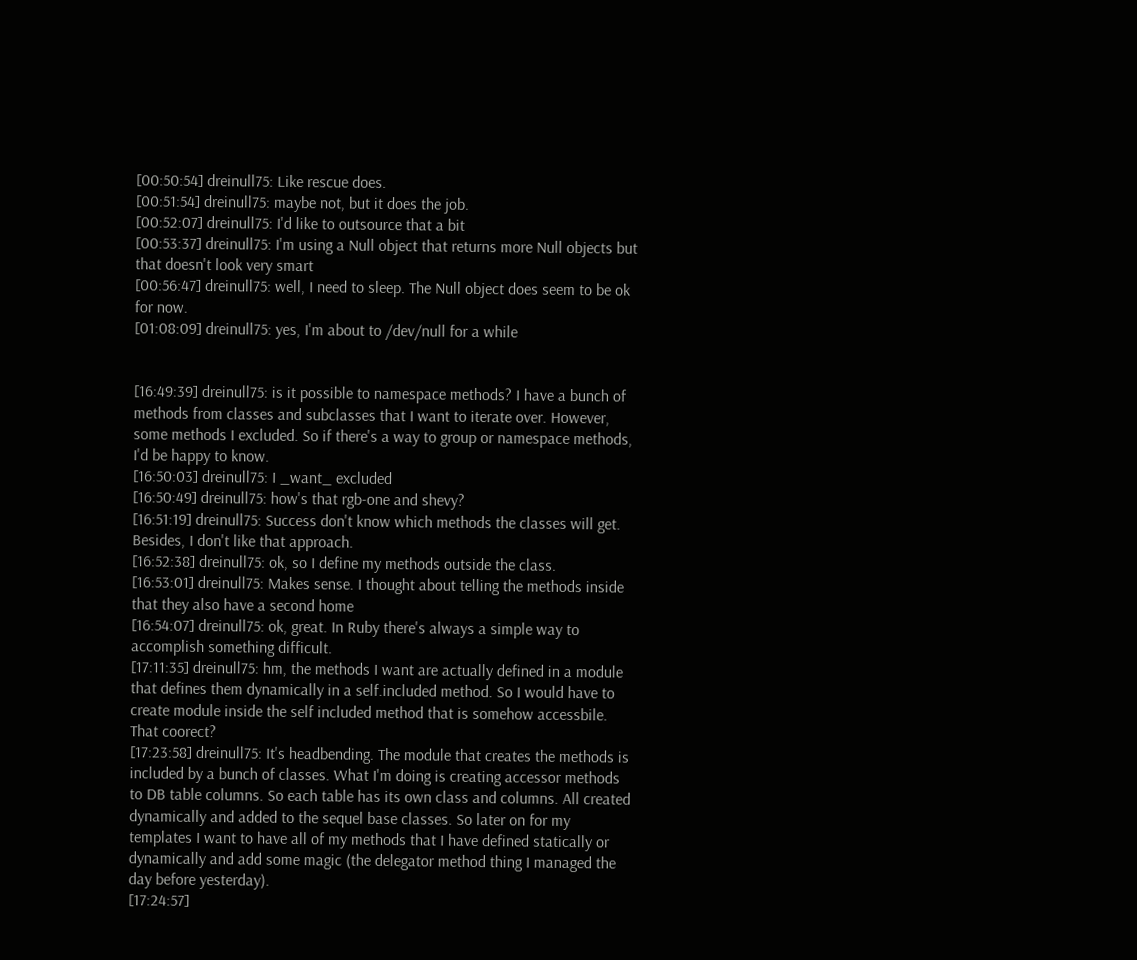[00:50:54] dreinull75: Like rescue does.
[00:51:54] dreinull75: maybe not, but it does the job.
[00:52:07] dreinull75: I'd like to outsource that a bit
[00:53:37] dreinull75: I'm using a Null object that returns more Null objects but that doesn't look very smart
[00:56:47] dreinull75: well, I need to sleep. The Null object does seem to be ok for now.
[01:08:09] dreinull75: yes, I'm about to /dev/null for a while


[16:49:39] dreinull75: is it possible to namespace methods? I have a bunch of methods from classes and subclasses that I want to iterate over. However, some methods I excluded. So if there's a way to group or namespace methods, I'd be happy to know.
[16:50:03] dreinull75: I _want_ excluded
[16:50:49] dreinull75: how's that rgb-one and shevy?
[16:51:19] dreinull75: Success don't know which methods the classes will get. Besides, I don't like that approach.
[16:52:38] dreinull75: ok, so I define my methods outside the class.
[16:53:01] dreinull75: Makes sense. I thought about telling the methods inside that they also have a second home
[16:54:07] dreinull75: ok, great. In Ruby there's always a simple way to accomplish something difficult.
[17:11:35] dreinull75: hm, the methods I want are actually defined in a module that defines them dynamically in a self.included method. So I would have to create module inside the self included method that is somehow accessbile. That coorect?
[17:23:58] dreinull75: It's headbending. The module that creates the methods is included by a bunch of classes. What I'm doing is creating accessor methods to DB table columns. So each table has its own class and columns. All created dynamically and added to the sequel base classes. So later on for my templates I want to have all of my methods that I have defined statically or dynamically and add some magic (the delegator method thing I managed the day before yesterday).
[17:24:57]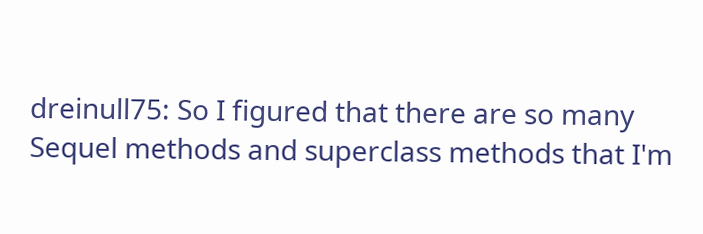dreinull75: So I figured that there are so many Sequel methods and superclass methods that I'm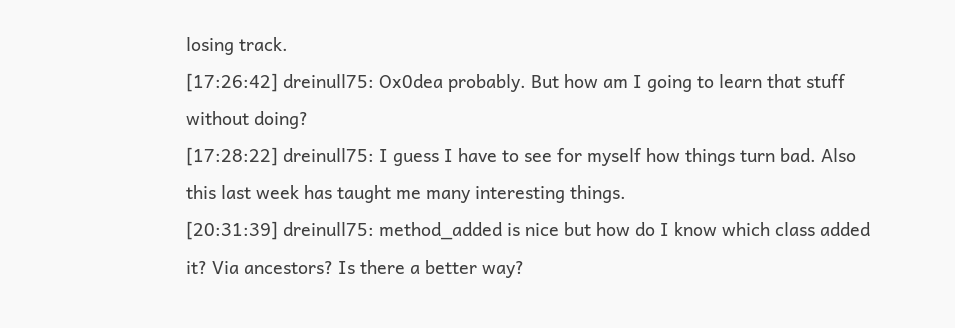losing track.
[17:26:42] dreinull75: Ox0dea probably. But how am I going to learn that stuff without doing?
[17:28:22] dreinull75: I guess I have to see for myself how things turn bad. Also this last week has taught me many interesting things.
[20:31:39] dreinull75: method_added is nice but how do I know which class added it? Via ancestors? Is there a better way?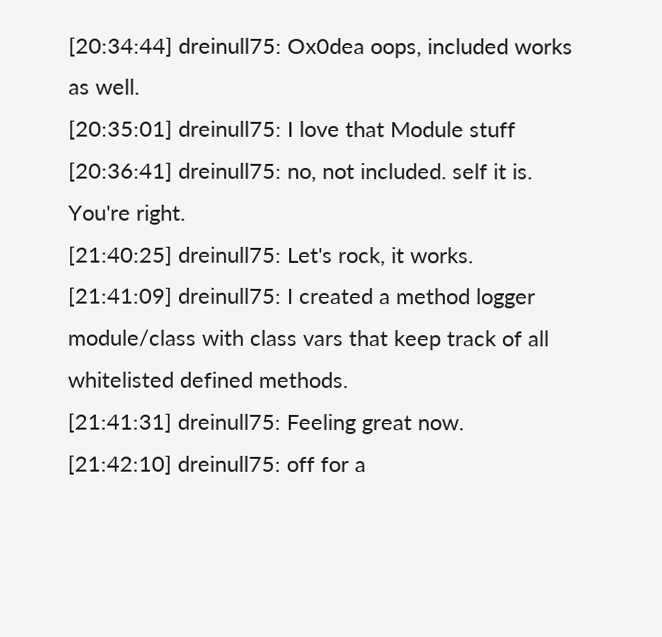[20:34:44] dreinull75: Ox0dea oops, included works as well.
[20:35:01] dreinull75: I love that Module stuff
[20:36:41] dreinull75: no, not included. self it is. You're right.
[21:40:25] dreinull75: Let's rock, it works.
[21:41:09] dreinull75: I created a method logger module/class with class vars that keep track of all whitelisted defined methods.
[21:41:31] dreinull75: Feeling great now.
[21:42:10] dreinull75: off for a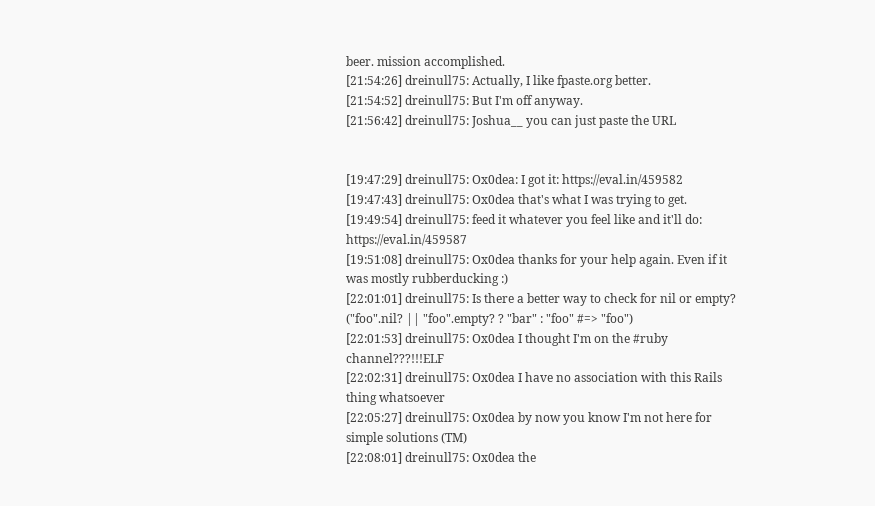beer. mission accomplished.
[21:54:26] dreinull75: Actually, I like fpaste.org better.
[21:54:52] dreinull75: But I'm off anyway.
[21:56:42] dreinull75: Joshua__ you can just paste the URL


[19:47:29] dreinull75: Ox0dea: I got it: https://eval.in/459582
[19:47:43] dreinull75: Ox0dea that's what I was trying to get.
[19:49:54] dreinull75: feed it whatever you feel like and it'll do: https://eval.in/459587
[19:51:08] dreinull75: Ox0dea thanks for your help again. Even if it was mostly rubberducking :)
[22:01:01] dreinull75: Is there a better way to check for nil or empty? ("foo".nil? || "foo".empty? ? "bar" : "foo" #=> "foo")
[22:01:53] dreinull75: Ox0dea I thought I'm on the #ruby channel???!!!ELF
[22:02:31] dreinull75: Ox0dea I have no association with this Rails thing whatsoever
[22:05:27] dreinull75: Ox0dea by now you know I'm not here for simple solutions (TM)
[22:08:01] dreinull75: Ox0dea the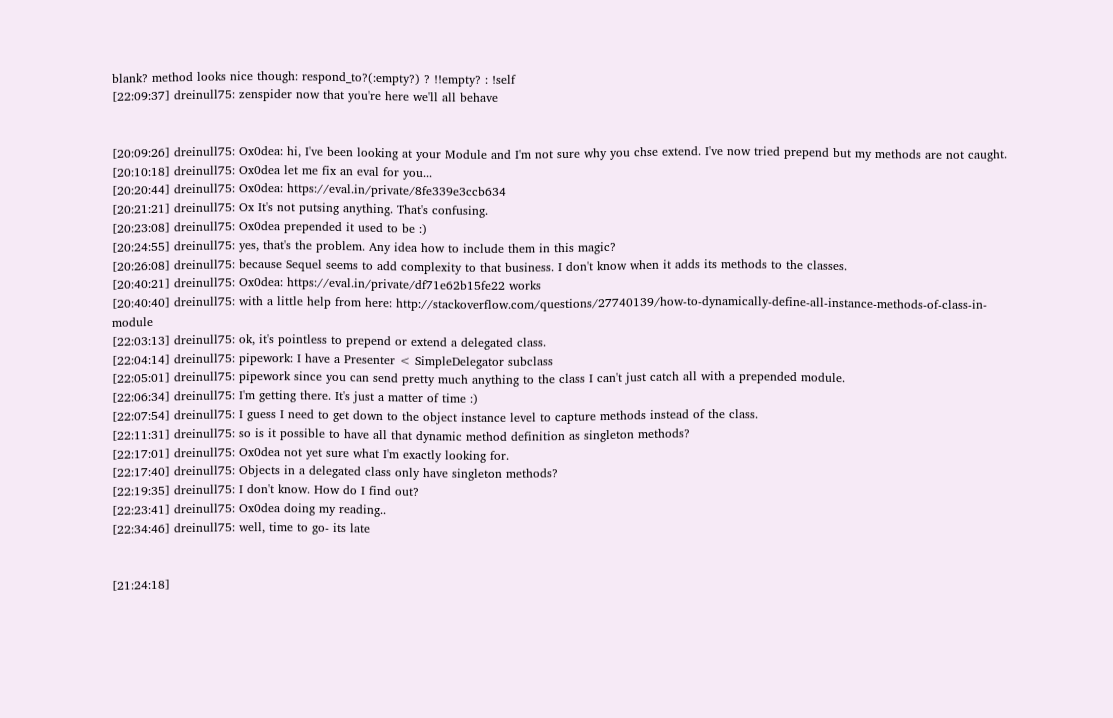blank? method looks nice though: respond_to?(:empty?) ? !!empty? : !self
[22:09:37] dreinull75: zenspider now that you're here we'll all behave


[20:09:26] dreinull75: Ox0dea: hi, I've been looking at your Module and I'm not sure why you chse extend. I've now tried prepend but my methods are not caught.
[20:10:18] dreinull75: Ox0dea let me fix an eval for you...
[20:20:44] dreinull75: Ox0dea: https://eval.in/private/8fe339e3ccb634
[20:21:21] dreinull75: Ox It's not putsing anything. That's confusing.
[20:23:08] dreinull75: Ox0dea prepended it used to be :)
[20:24:55] dreinull75: yes, that's the problem. Any idea how to include them in this magic?
[20:26:08] dreinull75: because Sequel seems to add complexity to that business. I don't know when it adds its methods to the classes.
[20:40:21] dreinull75: Ox0dea: https://eval.in/private/df71e62b15fe22 works
[20:40:40] dreinull75: with a little help from here: http://stackoverflow.com/questions/27740139/how-to-dynamically-define-all-instance-methods-of-class-in-module
[22:03:13] dreinull75: ok, it's pointless to prepend or extend a delegated class.
[22:04:14] dreinull75: pipework: I have a Presenter < SimpleDelegator subclass
[22:05:01] dreinull75: pipework since you can send pretty much anything to the class I can't just catch all with a prepended module.
[22:06:34] dreinull75: I'm getting there. It's just a matter of time :)
[22:07:54] dreinull75: I guess I need to get down to the object instance level to capture methods instead of the class.
[22:11:31] dreinull75: so is it possible to have all that dynamic method definition as singleton methods?
[22:17:01] dreinull75: Ox0dea not yet sure what I'm exactly looking for.
[22:17:40] dreinull75: Objects in a delegated class only have singleton methods?
[22:19:35] dreinull75: I don't know. How do I find out?
[22:23:41] dreinull75: Ox0dea doing my reading..
[22:34:46] dreinull75: well, time to go- its late


[21:24:18]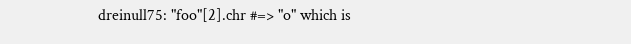dreinull75: "foo"[2].chr #=> "o" which is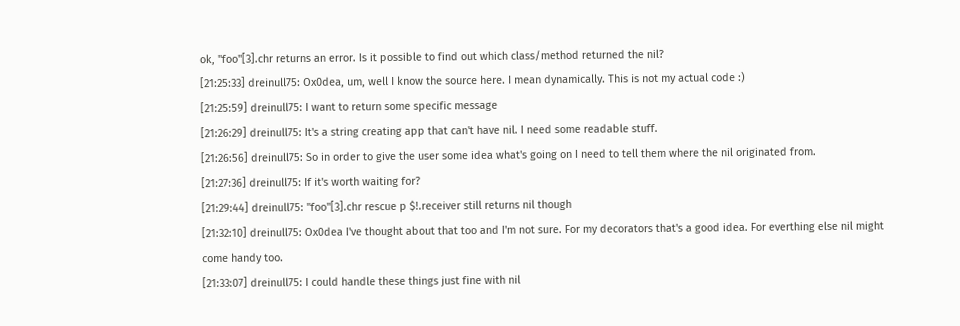ok, "foo"[3].chr returns an error. Is it possible to find out which class/method returned the nil?
[21:25:33] dreinull75: Ox0dea, um, well I know the source here. I mean dynamically. This is not my actual code :)
[21:25:59] dreinull75: I want to return some specific message
[21:26:29] dreinull75: It's a string creating app that can't have nil. I need some readable stuff.
[21:26:56] dreinull75: So in order to give the user some idea what's going on I need to tell them where the nil originated from.
[21:27:36] dreinull75: If it's worth waiting for?
[21:29:44] dreinull75: "foo"[3].chr rescue p $!.receiver still returns nil though
[21:32:10] dreinull75: Ox0dea I've thought about that too and I'm not sure. For my decorators that's a good idea. For everthing else nil might come handy too.
[21:33:07] dreinull75: I could handle these things just fine with nil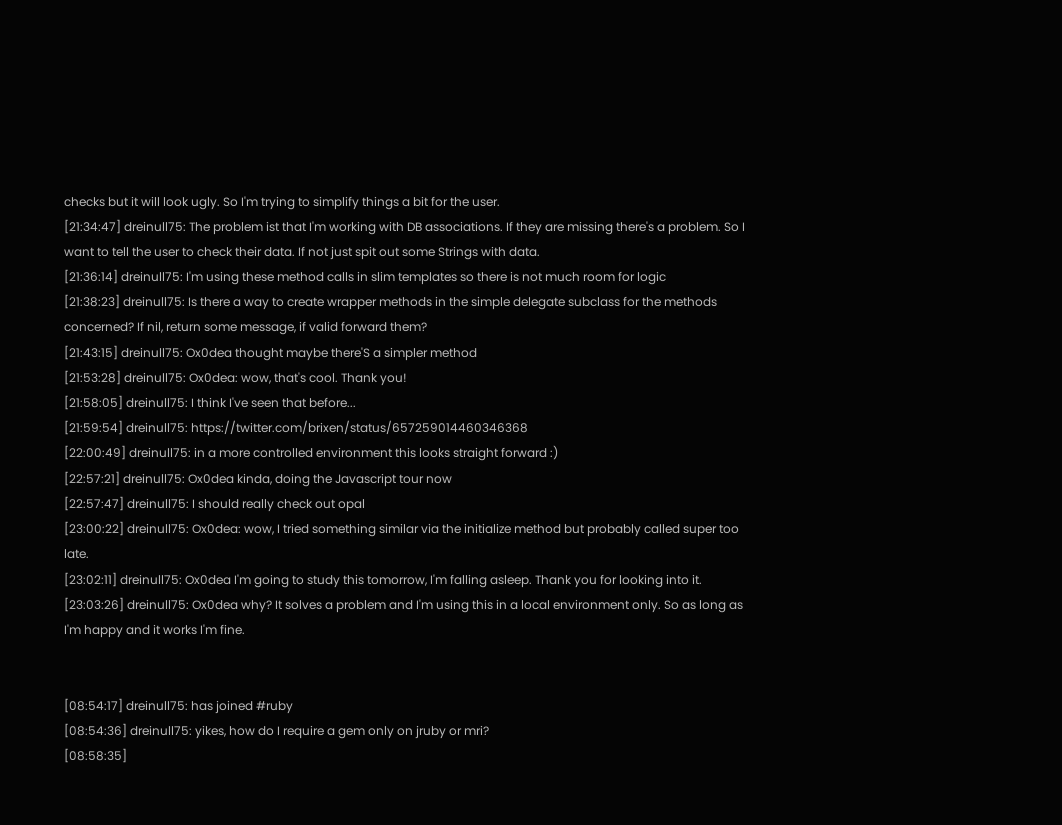checks but it will look ugly. So I'm trying to simplify things a bit for the user.
[21:34:47] dreinull75: The problem ist that I'm working with DB associations. If they are missing there's a problem. So I want to tell the user to check their data. If not just spit out some Strings with data.
[21:36:14] dreinull75: I'm using these method calls in slim templates so there is not much room for logic
[21:38:23] dreinull75: Is there a way to create wrapper methods in the simple delegate subclass for the methods concerned? If nil, return some message, if valid forward them?
[21:43:15] dreinull75: Ox0dea thought maybe there'S a simpler method
[21:53:28] dreinull75: Ox0dea: wow, that's cool. Thank you!
[21:58:05] dreinull75: I think I've seen that before...
[21:59:54] dreinull75: https://twitter.com/brixen/status/657259014460346368
[22:00:49] dreinull75: in a more controlled environment this looks straight forward :)
[22:57:21] dreinull75: Ox0dea kinda, doing the Javascript tour now
[22:57:47] dreinull75: I should really check out opal
[23:00:22] dreinull75: Ox0dea: wow, I tried something similar via the initialize method but probably called super too late.
[23:02:11] dreinull75: Ox0dea I'm going to study this tomorrow, I'm falling asleep. Thank you for looking into it.
[23:03:26] dreinull75: Ox0dea why? It solves a problem and I'm using this in a local environment only. So as long as I'm happy and it works I'm fine.


[08:54:17] dreinull75: has joined #ruby
[08:54:36] dreinull75: yikes, how do I require a gem only on jruby or mri?
[08:58:35]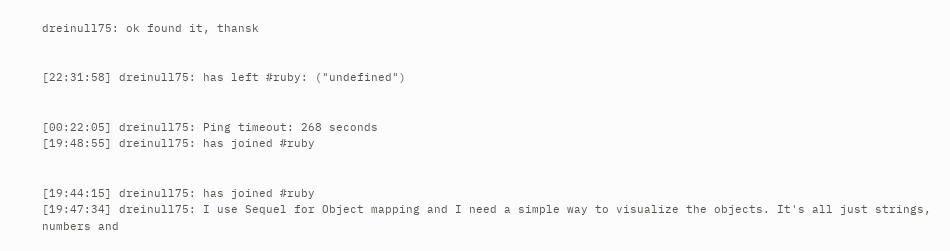dreinull75: ok found it, thansk


[22:31:58] dreinull75: has left #ruby: ("undefined")


[00:22:05] dreinull75: Ping timeout: 268 seconds
[19:48:55] dreinull75: has joined #ruby


[19:44:15] dreinull75: has joined #ruby
[19:47:34] dreinull75: I use Sequel for Object mapping and I need a simple way to visualize the objects. It's all just strings, numbers and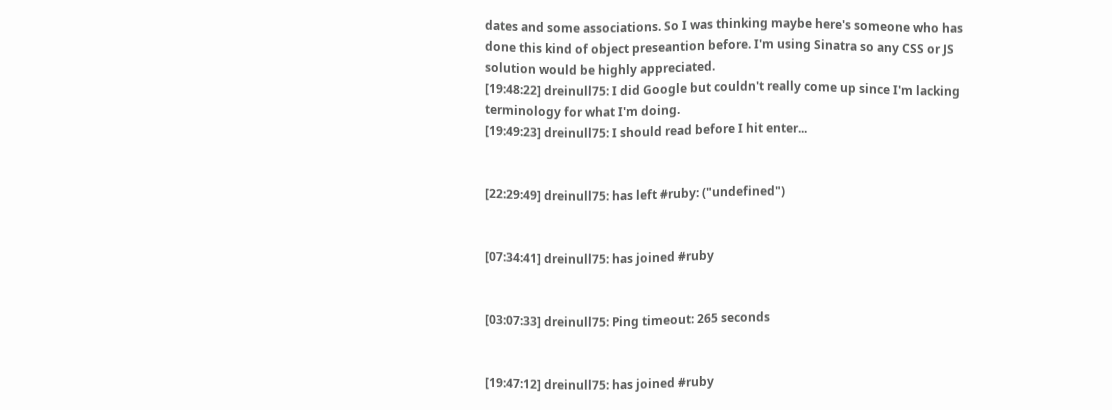dates and some associations. So I was thinking maybe here's someone who has done this kind of object preseantion before. I'm using Sinatra so any CSS or JS solution would be highly appreciated.
[19:48:22] dreinull75: I did Google but couldn't really come up since I'm lacking terminology for what I'm doing.
[19:49:23] dreinull75: I should read before I hit enter...


[22:29:49] dreinull75: has left #ruby: ("undefined")


[07:34:41] dreinull75: has joined #ruby


[03:07:33] dreinull75: Ping timeout: 265 seconds


[19:47:12] dreinull75: has joined #ruby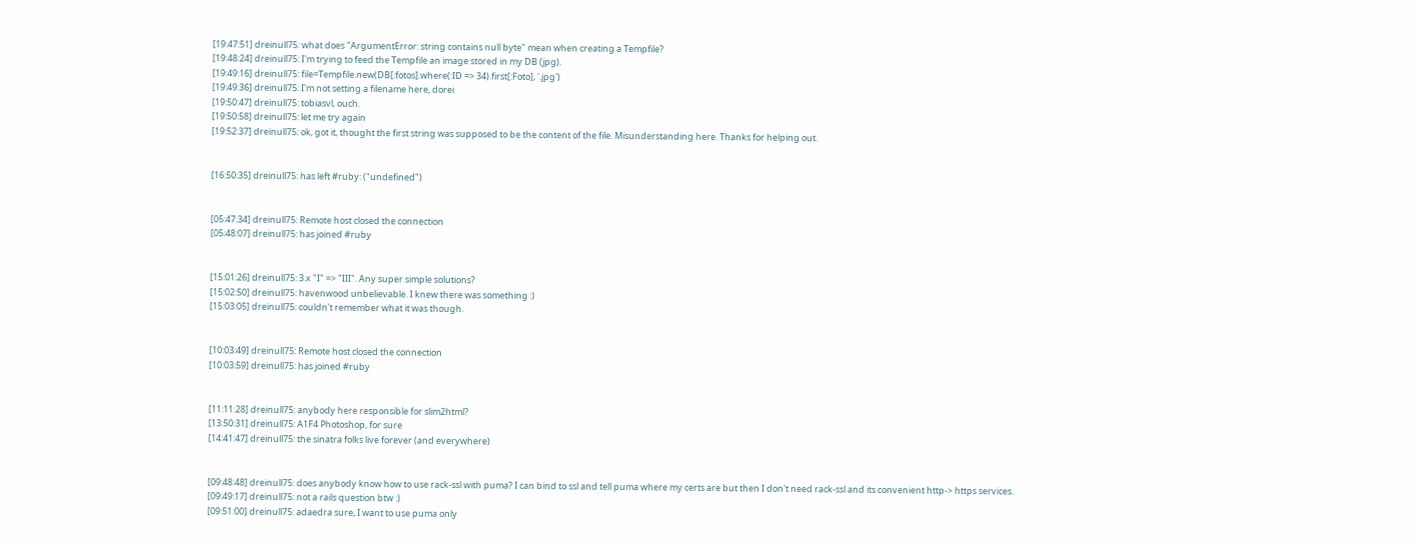[19:47:51] dreinull75: what does "ArgumentError: string contains null byte" mean when creating a Tempfile?
[19:48:24] dreinull75: I'm trying to feed the Tempfile an image stored in my DB (jpg).
[19:49:16] dreinull75: file=Tempfile.new(DB[:fotos].where(:ID => 34).first[:Foto], '.jpg')
[19:49:36] dreinull75: I'm not setting a filename here, dorei
[19:50:47] dreinull75: tobiasvl, ouch.
[19:50:58] dreinull75: let me try again
[19:52:37] dreinull75: ok, got it, thought the first string was supposed to be the content of the file. Misunderstanding here. Thanks for helping out.


[16:50:35] dreinull75: has left #ruby: ("undefined")


[05:47:34] dreinull75: Remote host closed the connection
[05:48:07] dreinull75: has joined #ruby


[15:01:26] dreinull75: 3.x "I" => "III". Any super simple solutions?
[15:02:50] dreinull75: havenwood unbelievable. I knew there was something :)
[15:03:05] dreinull75: couldn't remember what it was though.


[10:03:49] dreinull75: Remote host closed the connection
[10:03:59] dreinull75: has joined #ruby


[11:11:28] dreinull75: anybody here responsible for slim2html?
[13:50:31] dreinull75: A1F4 Photoshop, for sure
[14:41:47] dreinull75: the sinatra folks live forever (and everywhere)


[09:48:48] dreinull75: does anybody know how to use rack-ssl with puma? I can bind to ssl and tell puma where my certs are but then I don't need rack-ssl and its convenient http-> https services.
[09:49:17] dreinull75: not a rails question btw :)
[09:51:00] dreinull75: adaedra sure, I want to use puma only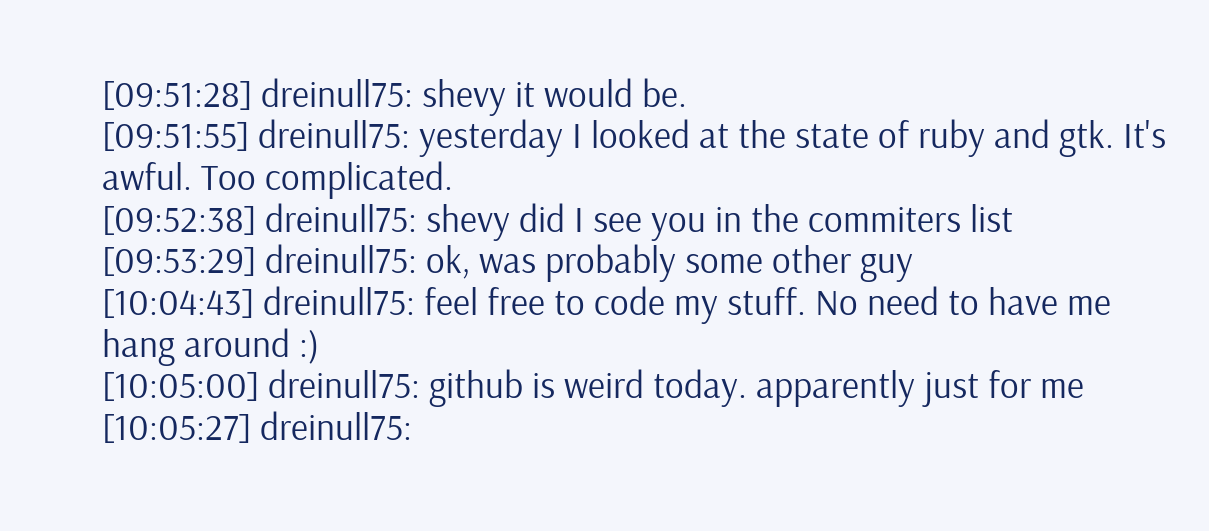[09:51:28] dreinull75: shevy it would be.
[09:51:55] dreinull75: yesterday I looked at the state of ruby and gtk. It's awful. Too complicated.
[09:52:38] dreinull75: shevy did I see you in the commiters list
[09:53:29] dreinull75: ok, was probably some other guy
[10:04:43] dreinull75: feel free to code my stuff. No need to have me hang around :)
[10:05:00] dreinull75: github is weird today. apparently just for me
[10:05:27] dreinull75: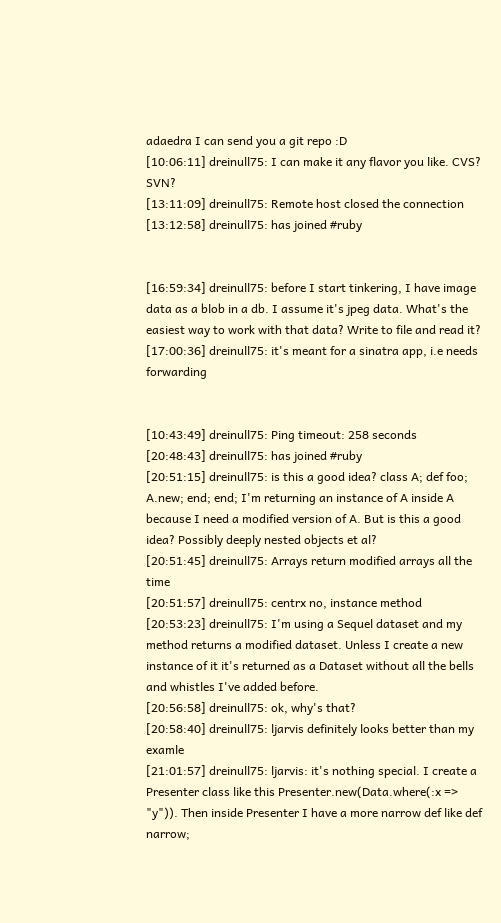adaedra I can send you a git repo :D
[10:06:11] dreinull75: I can make it any flavor you like. CVS? SVN?
[13:11:09] dreinull75: Remote host closed the connection
[13:12:58] dreinull75: has joined #ruby


[16:59:34] dreinull75: before I start tinkering, I have image data as a blob in a db. I assume it's jpeg data. What's the easiest way to work with that data? Write to file and read it?
[17:00:36] dreinull75: it's meant for a sinatra app, i.e needs forwarding


[10:43:49] dreinull75: Ping timeout: 258 seconds
[20:48:43] dreinull75: has joined #ruby
[20:51:15] dreinull75: is this a good idea? class A; def foo; A.new; end; end; I'm returning an instance of A inside A because I need a modified version of A. But is this a good idea? Possibly deeply nested objects et al?
[20:51:45] dreinull75: Arrays return modified arrays all the time
[20:51:57] dreinull75: centrx no, instance method
[20:53:23] dreinull75: I'm using a Sequel dataset and my method returns a modified dataset. Unless I create a new instance of it it's returned as a Dataset without all the bells and whistles I've added before.
[20:56:58] dreinull75: ok, why's that?
[20:58:40] dreinull75: ljarvis definitely looks better than my examle
[21:01:57] dreinull75: ljarvis: it's nothing special. I create a Presenter class like this Presenter.new(Data.where(:x => "y")). Then inside Presenter I have a more narrow def like def narrow;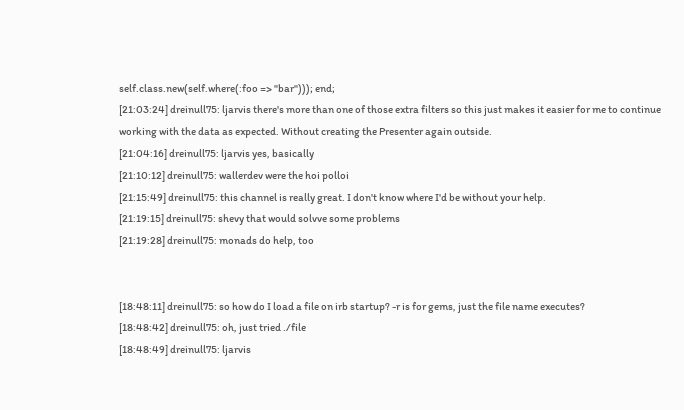self.class.new(self.where(:foo => "bar"))); end;
[21:03:24] dreinull75: ljarvis there's more than one of those extra filters so this just makes it easier for me to continue working with the data as expected. Without creating the Presenter again outside.
[21:04:16] dreinull75: ljarvis yes, basically
[21:10:12] dreinull75: wallerdev were the hoi polloi
[21:15:49] dreinull75: this channel is really great. I don't know where I'd be without your help.
[21:19:15] dreinull75: shevy that would solvve some problems
[21:19:28] dreinull75: monads do help, too


[18:48:11] dreinull75: so how do I load a file on irb startup? -r is for gems, just the file name executes?
[18:48:42] dreinull75: oh, just tried ./file
[18:48:49] dreinull75: ljarvis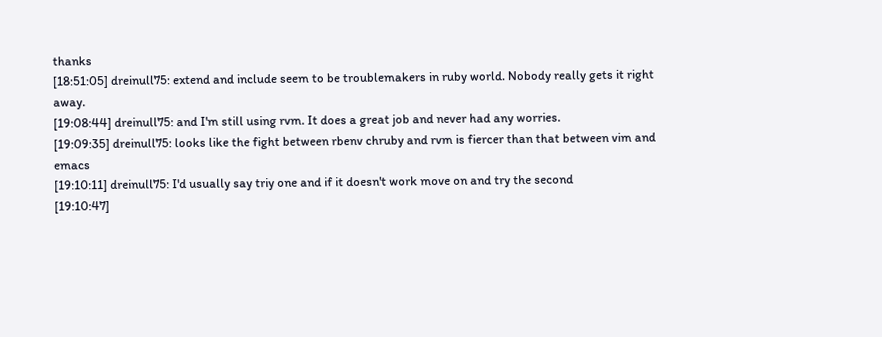thanks
[18:51:05] dreinull75: extend and include seem to be troublemakers in ruby world. Nobody really gets it right away.
[19:08:44] dreinull75: and I'm still using rvm. It does a great job and never had any worries.
[19:09:35] dreinull75: looks like the fight between rbenv chruby and rvm is fiercer than that between vim and emacs
[19:10:11] dreinull75: I'd usually say triy one and if it doesn't work move on and try the second
[19:10:47]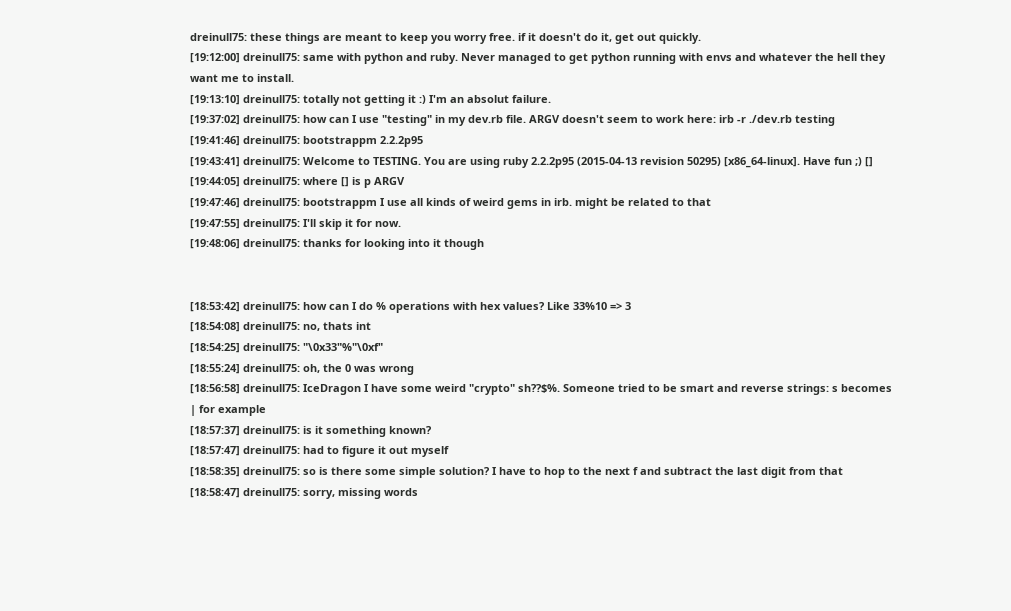dreinull75: these things are meant to keep you worry free. if it doesn't do it, get out quickly.
[19:12:00] dreinull75: same with python and ruby. Never managed to get python running with envs and whatever the hell they want me to install.
[19:13:10] dreinull75: totally not getting it :) I'm an absolut failure.
[19:37:02] dreinull75: how can I use "testing" in my dev.rb file. ARGV doesn't seem to work here: irb -r ./dev.rb testing
[19:41:46] dreinull75: bootstrappm 2.2.2p95
[19:43:41] dreinull75: Welcome to TESTING. You are using ruby 2.2.2p95 (2015-04-13 revision 50295) [x86_64-linux]. Have fun ;) []
[19:44:05] dreinull75: where [] is p ARGV
[19:47:46] dreinull75: bootstrappm I use all kinds of weird gems in irb. might be related to that
[19:47:55] dreinull75: I'll skip it for now.
[19:48:06] dreinull75: thanks for looking into it though


[18:53:42] dreinull75: how can I do % operations with hex values? Like 33%10 => 3
[18:54:08] dreinull75: no, thats int
[18:54:25] dreinull75: "\0x33"%"\0xf"
[18:55:24] dreinull75: oh, the 0 was wrong
[18:56:58] dreinull75: IceDragon I have some weird "crypto" sh??$%. Someone tried to be smart and reverse strings: s becomes | for example
[18:57:37] dreinull75: is it something known?
[18:57:47] dreinull75: had to figure it out myself
[18:58:35] dreinull75: so is there some simple solution? I have to hop to the next f and subtract the last digit from that
[18:58:47] dreinull75: sorry, missing words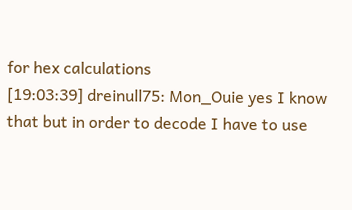for hex calculations
[19:03:39] dreinull75: Mon_Ouie yes I know that but in order to decode I have to use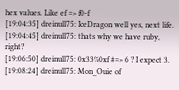hex values. Like ef => f0-f
[19:04:35] dreinull75: IceDragon well yes, next life.
[19:04:45] dreinull75: thats why we have ruby, right?
[19:06:50] dreinull75: 0x33%0xf #=> 6 ? I expect 3.
[19:08:24] dreinull75: Mon_Ouie of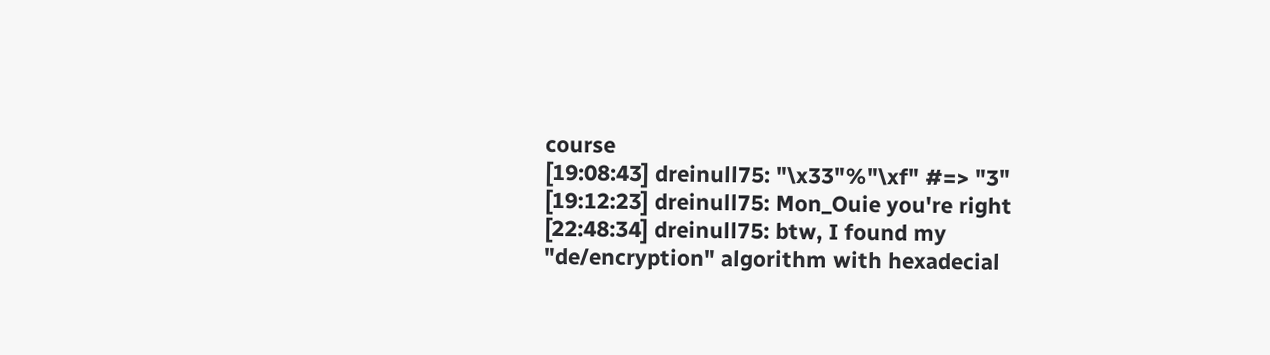course
[19:08:43] dreinull75: "\x33"%"\xf" #=> "3"
[19:12:23] dreinull75: Mon_Ouie you're right
[22:48:34] dreinull75: btw, I found my "de/encryption" algorithm with hexadecial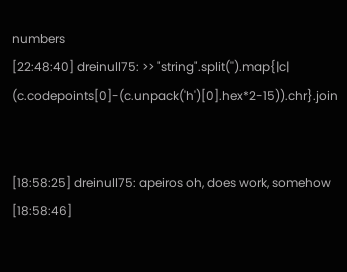numbers
[22:48:40] dreinull75: >> "string".split('').map{|c| (c.codepoints[0]-(c.unpack('h')[0].hex*2-15)).chr}.join


[18:58:25] dreinull75: apeiros oh, does work, somehow
[18:58:46]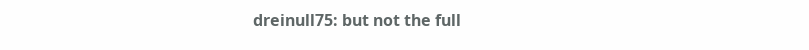dreinull75: but not the full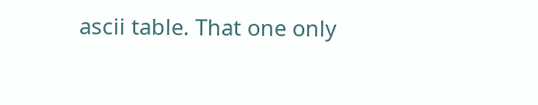ascii table. That one only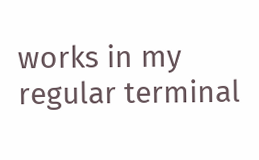works in my regular terminal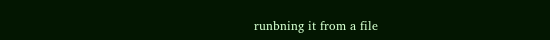runbning it from a file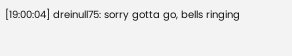[19:00:04] dreinull75: sorry gotta go, bells ringing